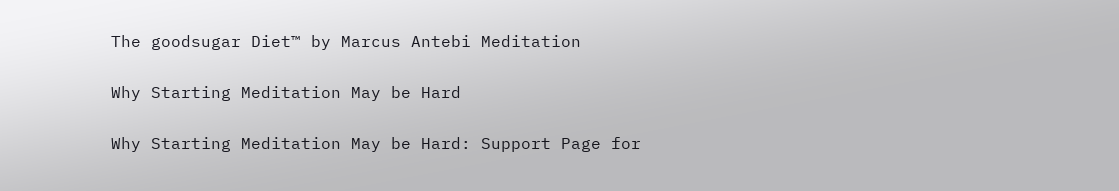The goodsugar Diet™ by Marcus Antebi Meditation

Why Starting Meditation May be Hard

Why Starting Meditation May be Hard: Support Page for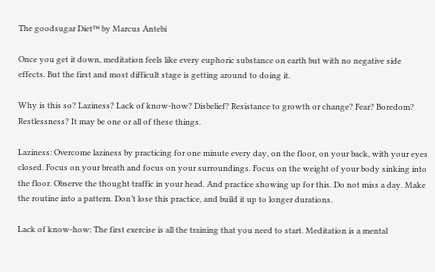The goodsugar Diet™ by Marcus Antebi

Once you get it down, meditation feels like every euphoric substance on earth but with no negative side effects. But the first and most difficult stage is getting around to doing it.

Why is this so? Laziness? Lack of know-how? Disbelief? Resistance to growth or change? Fear? Boredom? Restlessness? It may be one or all of these things.

Laziness: Overcome laziness by practicing for one minute every day, on the floor, on your back, with your eyes closed. Focus on your breath and focus on your surroundings. Focus on the weight of your body sinking into the floor. Observe the thought traffic in your head. And practice showing up for this. Do not miss a day. Make the routine into a pattern. Don’t lose this practice, and build it up to longer durations.

Lack of know-how: The first exercise is all the training that you need to start. Meditation is a mental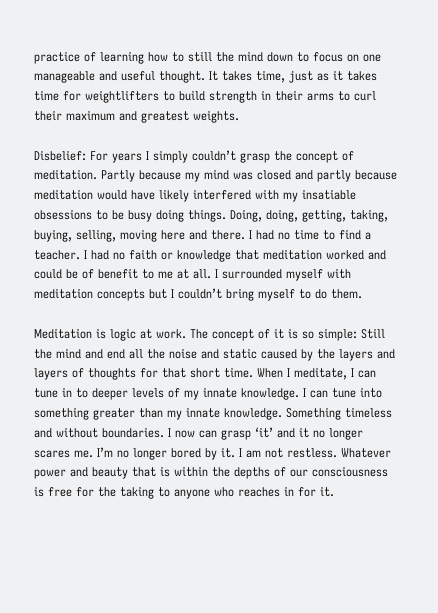practice of learning how to still the mind down to focus on one manageable and useful thought. It takes time, just as it takes time for weightlifters to build strength in their arms to curl their maximum and greatest weights.

Disbelief: For years I simply couldn’t grasp the concept of meditation. Partly because my mind was closed and partly because meditation would have likely interfered with my insatiable obsessions to be busy doing things. Doing, doing, getting, taking, buying, selling, moving here and there. I had no time to find a teacher. I had no faith or knowledge that meditation worked and could be of benefit to me at all. I surrounded myself with meditation concepts but I couldn’t bring myself to do them.

Meditation is logic at work. The concept of it is so simple: Still the mind and end all the noise and static caused by the layers and layers of thoughts for that short time. When I meditate, I can tune in to deeper levels of my innate knowledge. I can tune into something greater than my innate knowledge. Something timeless and without boundaries. I now can grasp ‘it’ and it no longer scares me. I’m no longer bored by it. I am not restless. Whatever power and beauty that is within the depths of our consciousness is free for the taking to anyone who reaches in for it.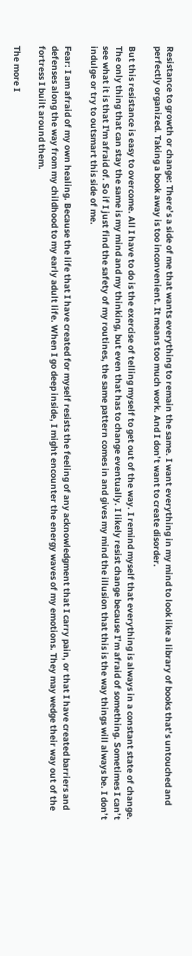Resistance to growth or change: There’s a side of me that wants everything to remain the same. I want everything in my mind to look like a library of books that’s untouched and perfectly organized. Taking a book away is too inconvenient. It means too much work. And I don’t want to create disorder.

But this resistance is easy to overcome. All I have to do is the exercise of telling myself to get out of the way. I remind myself that everything is always in a constant state of change. The only thing that can stay the same is my mind and my thinking, but even that has to change eventually. I likely resist change because I’m afraid of something. Sometimes I can’t see what it is that I'm afraid of. So if I just find the safety of my routines, the same pattern comes in and gives my mind the illusion that this is the way things will always be. I don’t indulge or try to outsmart this side of me.

Fear: I am afraid of my own healing. Because the life that I have created for myself resists the feeling of any acknowledgment that I carry pain, or that I have created barriers and defenses along the way from my childhood to my early adult life. When I go deep inside, I might encounter the energy waves of my emotions. They may wedge their way out of the fortress I built around them.

The more I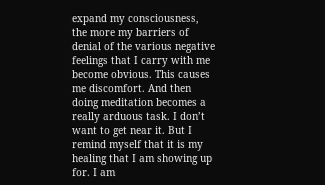expand my consciousness, the more my barriers of denial of the various negative feelings that I carry with me become obvious. This causes me discomfort. And then doing meditation becomes a really arduous task. I don’t want to get near it. But I remind myself that it is my healing that I am showing up for. I am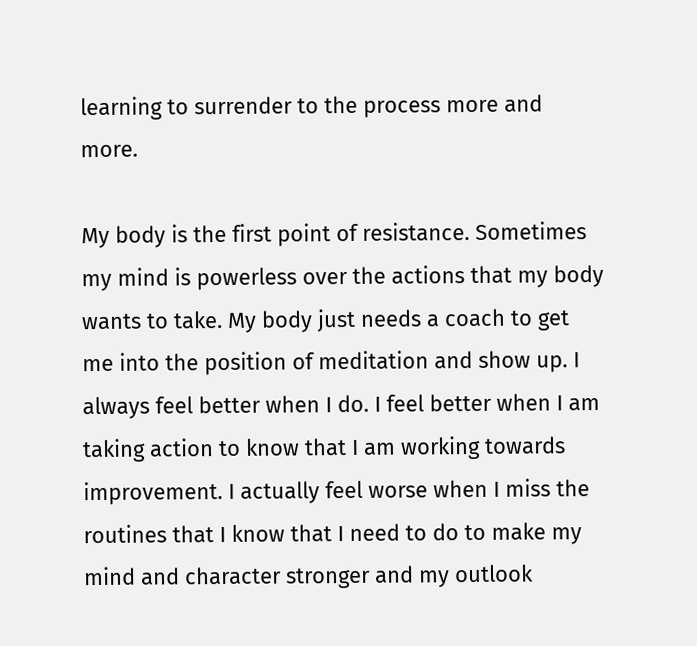learning to surrender to the process more and more.

My body is the first point of resistance. Sometimes my mind is powerless over the actions that my body wants to take. My body just needs a coach to get me into the position of meditation and show up. I always feel better when I do. I feel better when I am taking action to know that I am working towards improvement. I actually feel worse when I miss the routines that I know that I need to do to make my mind and character stronger and my outlook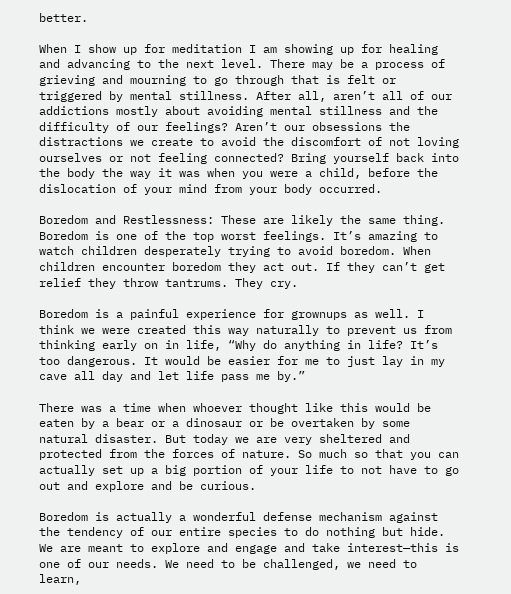better.

When I show up for meditation I am showing up for healing and advancing to the next level. There may be a process of grieving and mourning to go through that is felt or triggered by mental stillness. After all, aren’t all of our addictions mostly about avoiding mental stillness and the difficulty of our feelings? Aren’t our obsessions the distractions we create to avoid the discomfort of not loving ourselves or not feeling connected? Bring yourself back into the body the way it was when you were a child, before the dislocation of your mind from your body occurred.

Boredom and Restlessness: These are likely the same thing. Boredom is one of the top worst feelings. It’s amazing to watch children desperately trying to avoid boredom. When children encounter boredom they act out. If they can’t get relief they throw tantrums. They cry.

Boredom is a painful experience for grownups as well. I think we were created this way naturally to prevent us from thinking early on in life, “Why do anything in life? It’s too dangerous. It would be easier for me to just lay in my cave all day and let life pass me by.”

There was a time when whoever thought like this would be eaten by a bear or a dinosaur or be overtaken by some natural disaster. But today we are very sheltered and protected from the forces of nature. So much so that you can actually set up a big portion of your life to not have to go out and explore and be curious.

Boredom is actually a wonderful defense mechanism against the tendency of our entire species to do nothing but hide. We are meant to explore and engage and take interest—this is one of our needs. We need to be challenged, we need to learn,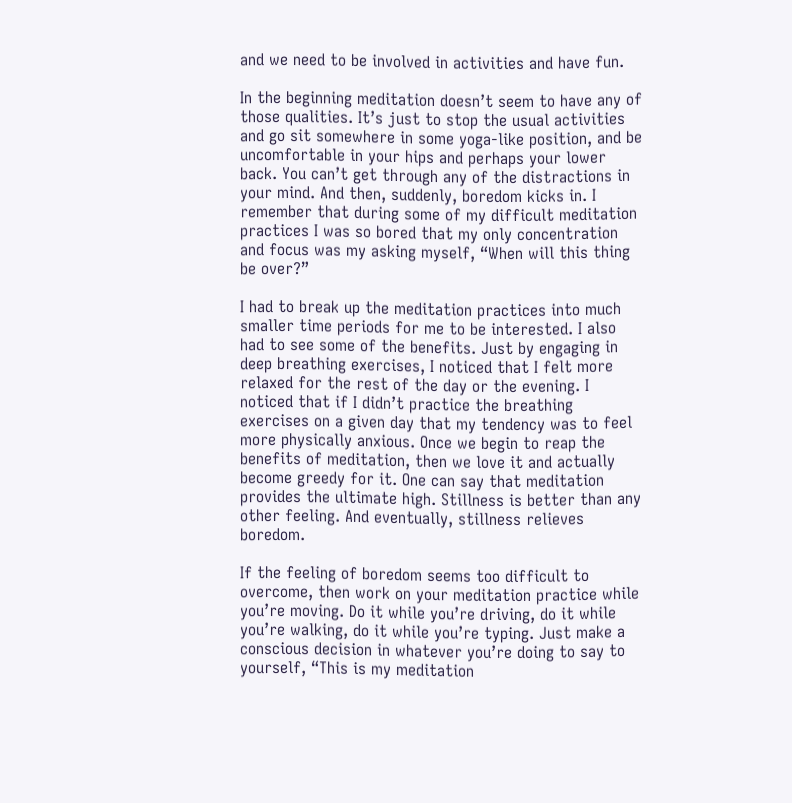and we need to be involved in activities and have fun.

In the beginning meditation doesn’t seem to have any of those qualities. It’s just to stop the usual activities and go sit somewhere in some yoga-like position, and be uncomfortable in your hips and perhaps your lower back. You can’t get through any of the distractions in your mind. And then, suddenly, boredom kicks in. I remember that during some of my difficult meditation practices I was so bored that my only concentration and focus was my asking myself, “When will this thing be over?”

I had to break up the meditation practices into much smaller time periods for me to be interested. I also had to see some of the benefits. Just by engaging in deep breathing exercises, I noticed that I felt more relaxed for the rest of the day or the evening. I noticed that if I didn’t practice the breathing exercises on a given day that my tendency was to feel more physically anxious. Once we begin to reap the benefits of meditation, then we love it and actually become greedy for it. One can say that meditation provides the ultimate high. Stillness is better than any other feeling. And eventually, stillness relieves boredom.

If the feeling of boredom seems too difficult to overcome, then work on your meditation practice while you’re moving. Do it while you’re driving, do it while you’re walking, do it while you’re typing. Just make a conscious decision in whatever you’re doing to say to yourself, “This is my meditation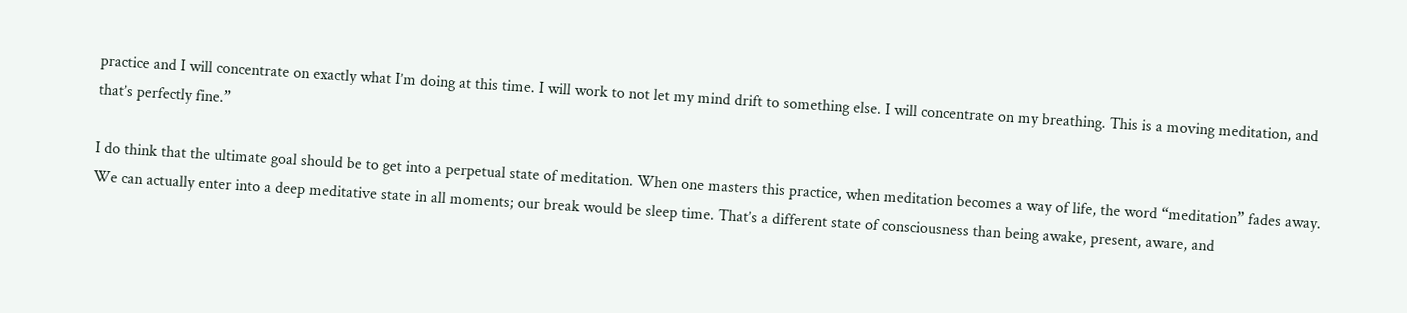practice and I will concentrate on exactly what I’m doing at this time. I will work to not let my mind drift to something else. I will concentrate on my breathing. This is a moving meditation, and that’s perfectly fine.”

I do think that the ultimate goal should be to get into a perpetual state of meditation. When one masters this practice, when meditation becomes a way of life, the word “meditation” fades away. We can actually enter into a deep meditative state in all moments; our break would be sleep time. That’s a different state of consciousness than being awake, present, aware, and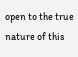open to the true nature of this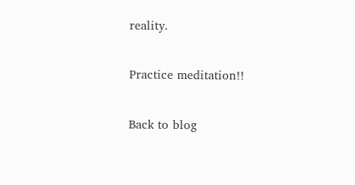reality.

Practice meditation!!

Back to blog